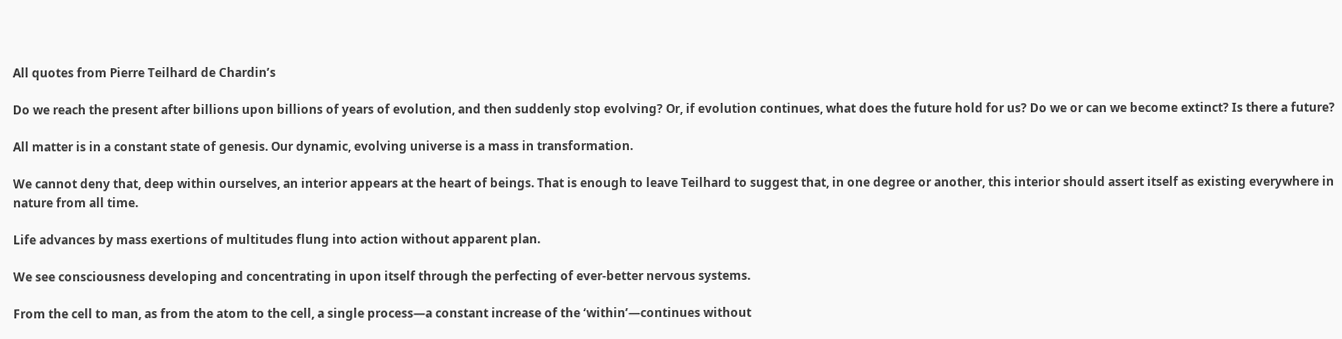All quotes from Pierre Teilhard de Chardin’s

Do we reach the present after billions upon billions of years of evolution, and then suddenly stop evolving? Or, if evolution continues, what does the future hold for us? Do we or can we become extinct? Is there a future?

All matter is in a constant state of genesis. Our dynamic, evolving universe is a mass in transformation.

We cannot deny that, deep within ourselves, an interior appears at the heart of beings. That is enough to leave Teilhard to suggest that, in one degree or another, this interior should assert itself as existing everywhere in nature from all time.

Life advances by mass exertions of multitudes flung into action without apparent plan.

We see consciousness developing and concentrating in upon itself through the perfecting of ever-better nervous systems.

From the cell to man, as from the atom to the cell, a single process—a constant increase of the ‘within’—continues without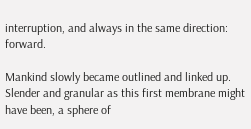interruption, and always in the same direction: forward.

Mankind slowly became outlined and linked up. Slender and granular as this first membrane might have been, a sphere of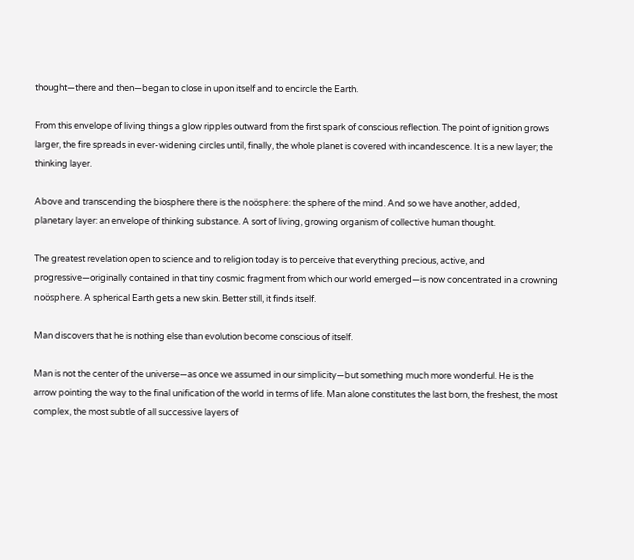thought—there and then—began to close in upon itself and to encircle the Earth.

From this envelope of living things a glow ripples outward from the first spark of conscious reflection. The point of ignition grows larger, the fire spreads in ever-widening circles until, finally, the whole planet is covered with incandescence. It is a new layer; the thinking layer.

Above and transcending the biosphere there is the noösphere: the sphere of the mind. And so we have another, added, planetary layer: an envelope of thinking substance. A sort of living, growing organism of collective human thought.

The greatest revelation open to science and to religion today is to perceive that everything precious, active, and progressive—originally contained in that tiny cosmic fragment from which our world emerged—is now concentrated in a crowning noösphere. A spherical Earth gets a new skin. Better still, it finds itself.

Man discovers that he is nothing else than evolution become conscious of itself.

Man is not the center of the universe—as once we assumed in our simplicity—but something much more wonderful. He is the arrow pointing the way to the final unification of the world in terms of life. Man alone constitutes the last born, the freshest, the most complex, the most subtle of all successive layers of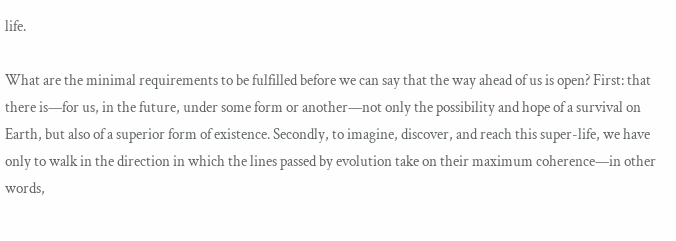life.

What are the minimal requirements to be fulfilled before we can say that the way ahead of us is open? First: that there is—for us, in the future, under some form or another—not only the possibility and hope of a survival on Earth, but also of a superior form of existence. Secondly, to imagine, discover, and reach this super-life, we have only to walk in the direction in which the lines passed by evolution take on their maximum coherence—in other words,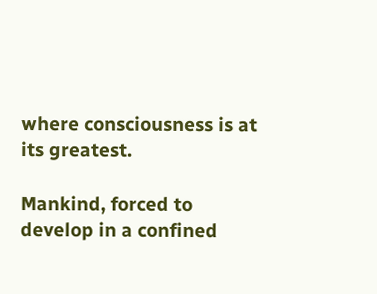where consciousness is at its greatest.

Mankind, forced to develop in a confined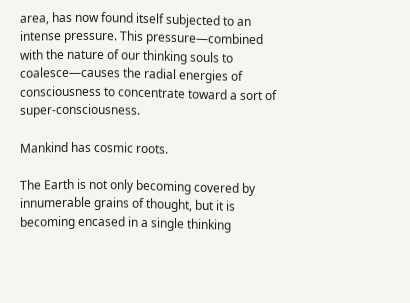area, has now found itself subjected to an intense pressure. This pressure—combined with the nature of our thinking souls to coalesce—causes the radial energies of consciousness to concentrate toward a sort of super-consciousness.

Mankind has cosmic roots.

The Earth is not only becoming covered by innumerable grains of thought, but it is becoming encased in a single thinking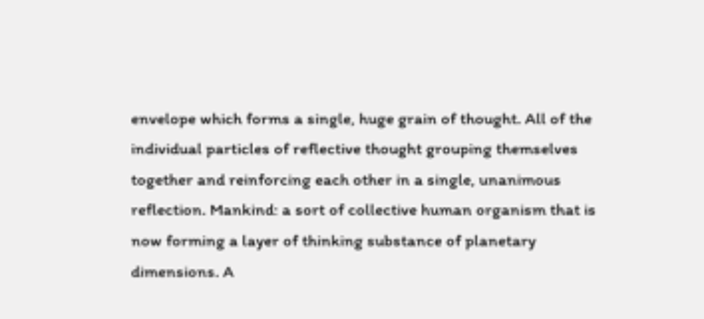envelope which forms a single, huge grain of thought. All of the individual particles of reflective thought grouping themselves together and reinforcing each other in a single, unanimous reflection. Mankind: a sort of collective human organism that is now forming a layer of thinking substance of planetary dimensions. A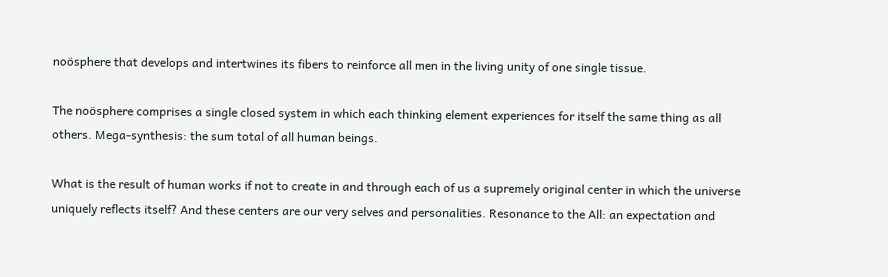noösphere that develops and intertwines its fibers to reinforce all men in the living unity of one single tissue.

The noösphere comprises a single closed system in which each thinking element experiences for itself the same thing as all others. Mega-synthesis: the sum total of all human beings.

What is the result of human works if not to create in and through each of us a supremely original center in which the universe uniquely reflects itself? And these centers are our very selves and personalities. Resonance to the All: an expectation and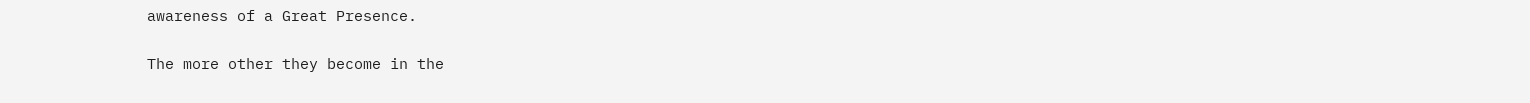awareness of a Great Presence.

The more other they become in the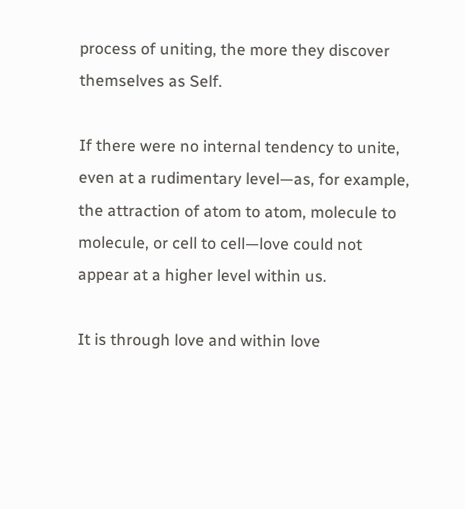process of uniting, the more they discover themselves as Self.

If there were no internal tendency to unite, even at a rudimentary level—as, for example, the attraction of atom to atom, molecule to molecule, or cell to cell—love could not appear at a higher level within us.

It is through love and within love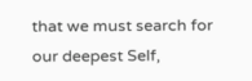that we must search for our deepest Self,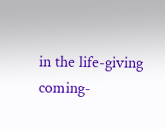in the life-giving coming-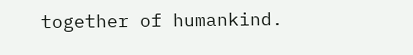together of humankind.